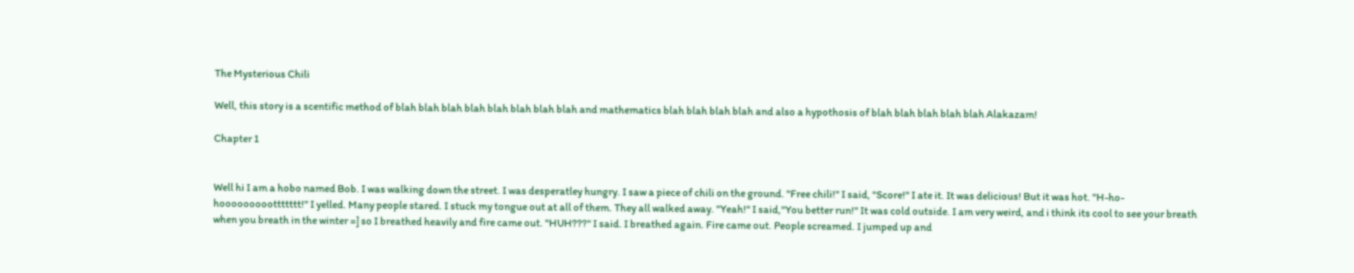The Mysterious Chili

Well, this story is a scentific method of blah blah blah blah blah blah blah blah and mathematics blah blah blah blah and also a hypothosis of blah blah blah blah blah Alakazam!

Chapter 1


Well hi I am a hobo named Bob. I was walking down the street. I was desperatley hungry. I saw a piece of chili on the ground. "Free chili!" I said, "Score!" I ate it. It was delicious! But it was hot. "H-ho-hooooooooottttttt!" I yelled. Many people stared. I stuck my tongue out at all of them. They all walked away. "Yeah!" I said,"You better run!" It was cold outside. I am very weird, and i think its cool to see your breath when you breath in the winter =] so I breathed heavily and fire came out. "HUH???" I said. I breathed again. Fire came out. People screamed. I jumped up and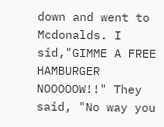down and went to Mcdonalds. I sid,"GIMME A FREE HAMBURGER NOOOOOW!!" They said, "No way you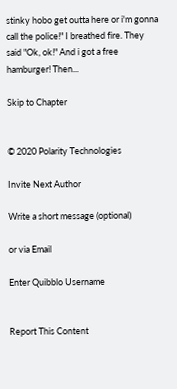stinky hobo get outta here or i'm gonna call the police!" I breathed fire. They said "Ok, ok!" And i got a free hamburger! Then...

Skip to Chapter


© 2020 Polarity Technologies

Invite Next Author

Write a short message (optional)

or via Email

Enter Quibblo Username


Report This Content